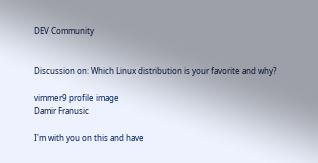DEV Community


Discussion on: Which Linux distribution is your favorite and why?

vimmer9 profile image
Damir Franusic

I'm with you on this and have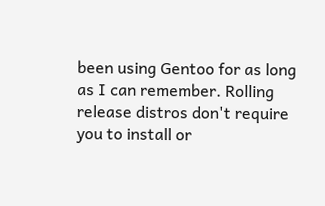been using Gentoo for as long as I can remember. Rolling release distros don't require you to install or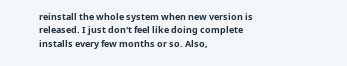reinstall the whole system when new version is released. I just don't feel like doing complete installs every few months or so. Also,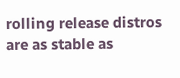rolling release distros are as stable as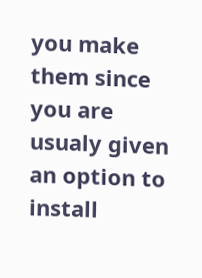you make them since you are usualy given an option to install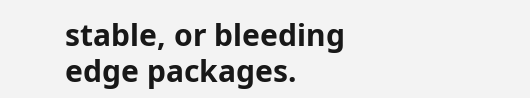stable, or bleeding edge packages.